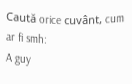Caută orice cuvânt, cum ar fi smh:
A guy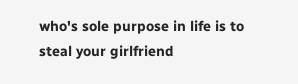who's sole purpose in life is to steal your girlfriend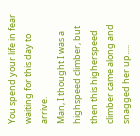You spend your life in fear waiting for this day to arrive.
Man, I thought I was a highspeed climber, but then this higherspeed climber came along and snagged her up.....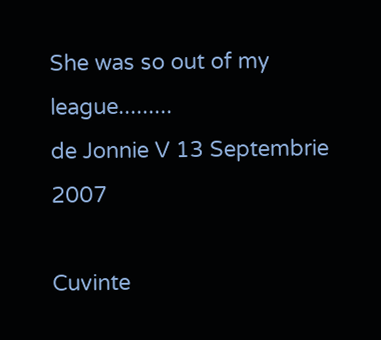She was so out of my league.........
de Jonnie V 13 Septembrie 2007

Cuvinte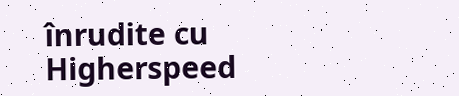înrudite cu Higherspeed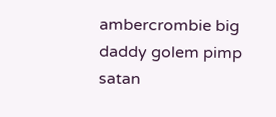ambercrombie big daddy golem pimp satan